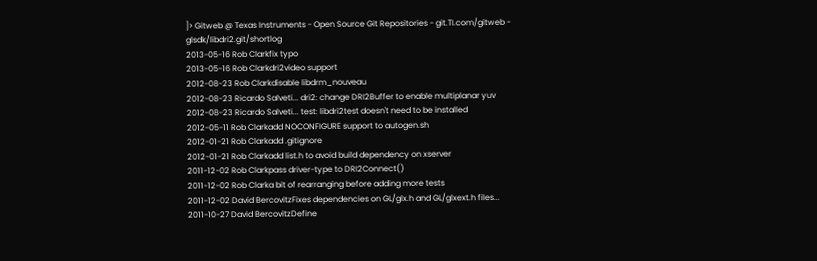]> Gitweb @ Texas Instruments - Open Source Git Repositories - git.TI.com/gitweb - glsdk/libdri2.git/shortlog
2013-05-16 Rob Clarkfix typo
2013-05-16 Rob Clarkdri2video support
2012-08-23 Rob Clarkdisable libdrm_nouveau
2012-08-23 Ricardo Salveti... dri2: change DRI2Buffer to enable multiplanar yuv
2012-08-23 Ricardo Salveti... test: libdri2test doesn't need to be installed
2012-05-11 Rob Clarkadd NOCONFIGURE support to autogen.sh
2012-01-21 Rob Clarkadd .gitignore
2012-01-21 Rob Clarkadd list.h to avoid build dependency on xserver
2011-12-02 Rob Clarkpass driver-type to DRI2Connect()
2011-12-02 Rob Clarka bit of rearranging before adding more tests
2011-12-02 David BercovitzFixes dependencies on GL/glx.h and GL/glxext.h files...
2011-10-27 David BercovitzDefine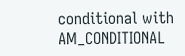conditional with AM_CONDITIONAL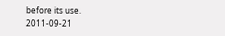before its use.
2011-09-21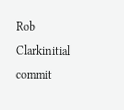Rob Clarkinitial commit